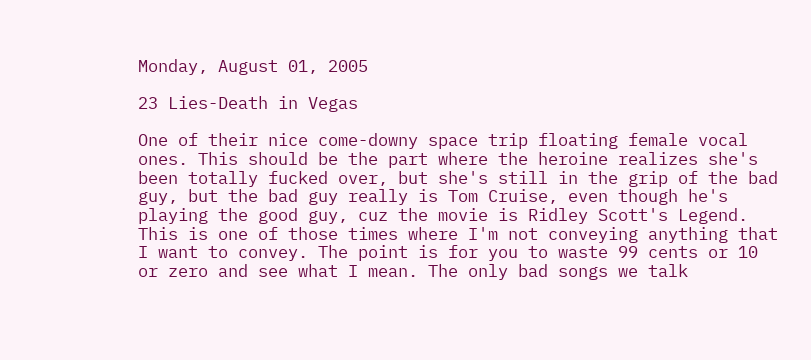Monday, August 01, 2005

23 Lies-Death in Vegas

One of their nice come-downy space trip floating female vocal ones. This should be the part where the heroine realizes she's been totally fucked over, but she's still in the grip of the bad guy, but the bad guy really is Tom Cruise, even though he's playing the good guy, cuz the movie is Ridley Scott's Legend. This is one of those times where I'm not conveying anything that I want to convey. The point is for you to waste 99 cents or 10 or zero and see what I mean. The only bad songs we talk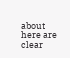about here are clear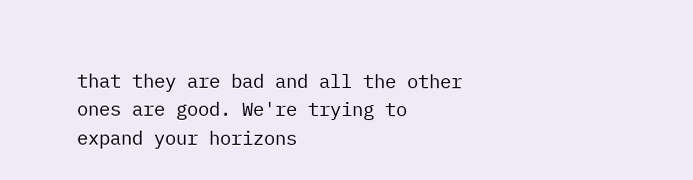that they are bad and all the other ones are good. We're trying to expand your horizons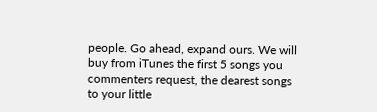people. Go ahead, expand ours. We will buy from iTunes the first 5 songs you commenters request, the dearest songs to your little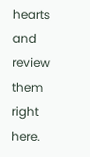hearts and review them right here.